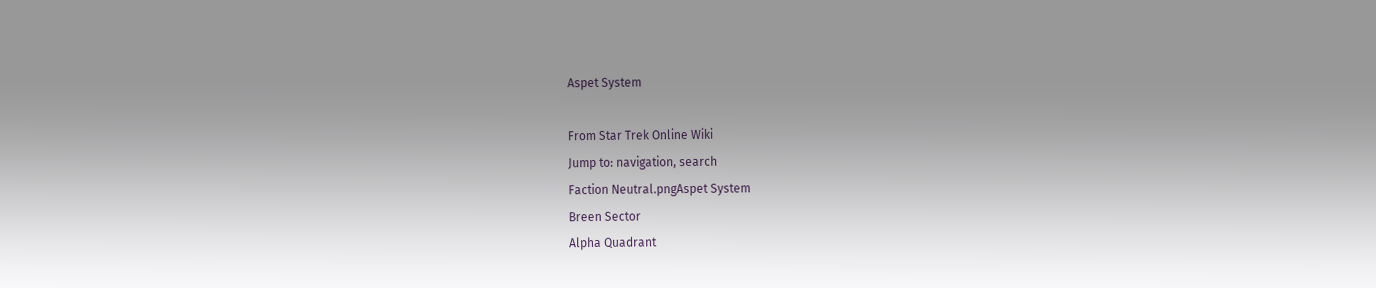Aspet System

From Star Trek Online Wiki
Jump to: navigation, search
Faction Neutral.pngAspet System
Breen Sector
Alpha Quadrant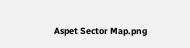Aspet Sector Map.png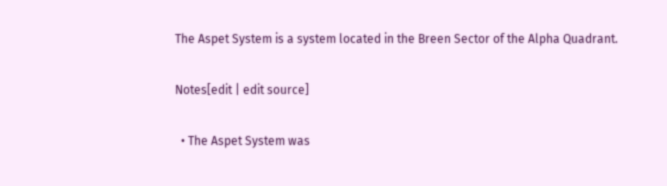The Aspet System is a system located in the Breen Sector of the Alpha Quadrant.

Notes[edit | edit source]

  • The Aspet System was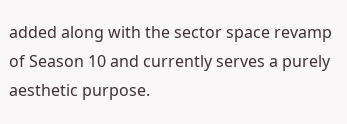added along with the sector space revamp of Season 10 and currently serves a purely aesthetic purpose.